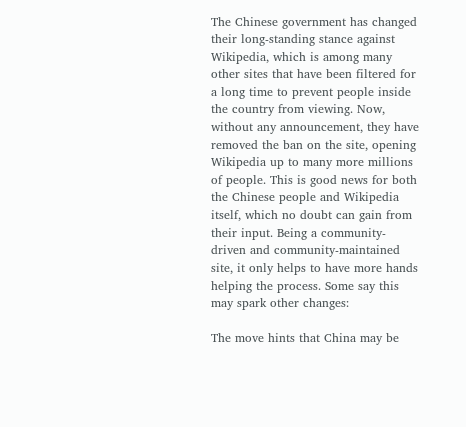The Chinese government has changed their long-standing stance against Wikipedia, which is among many other sites that have been filtered for a long time to prevent people inside the country from viewing. Now, without any announcement, they have removed the ban on the site, opening Wikipedia up to many more millions of people. This is good news for both the Chinese people and Wikipedia itself, which no doubt can gain from their input. Being a community-driven and community-maintained site, it only helps to have more hands helping the process. Some say this may spark other changes:

The move hints that China may be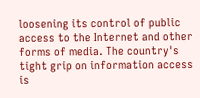loosening its control of public access to the Internet and other forms of media. The country's tight grip on information access is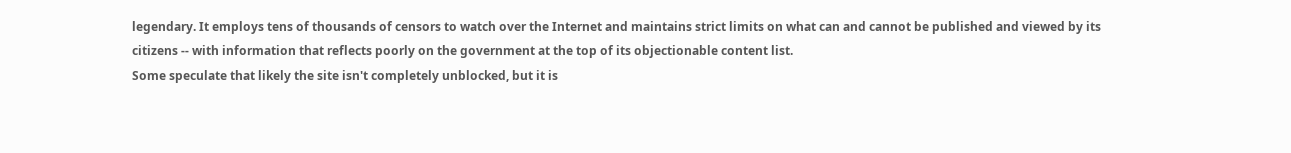legendary. It employs tens of thousands of censors to watch over the Internet and maintains strict limits on what can and cannot be published and viewed by its citizens -- with information that reflects poorly on the government at the top of its objectionable content list.
Some speculate that likely the site isn't completely unblocked, but it is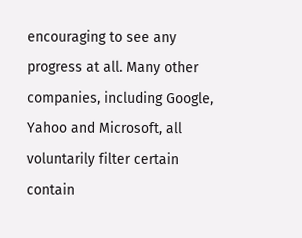encouraging to see any progress at all. Many other companies, including Google, Yahoo and Microsoft, all voluntarily filter certain contain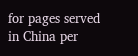for pages served in China per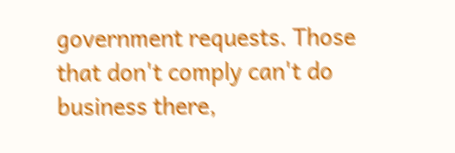government requests. Those that don't comply can't do business there,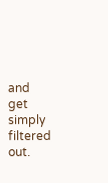and get simply filtered out.